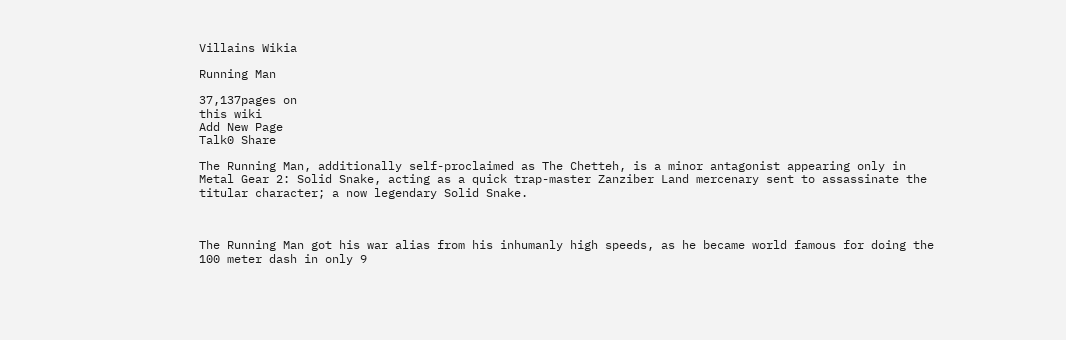Villains Wikia

Running Man

37,137pages on
this wiki
Add New Page
Talk0 Share

The Running Man, additionally self-proclaimed as The Chetteh, is a minor antagonist appearing only in Metal Gear 2: Solid Snake, acting as a quick trap-master Zanziber Land mercenary sent to assassinate the titular character; a now legendary Solid Snake.



The Running Man got his war alias from his inhumanly high speeds, as he became world famous for doing the 100 meter dash in only 9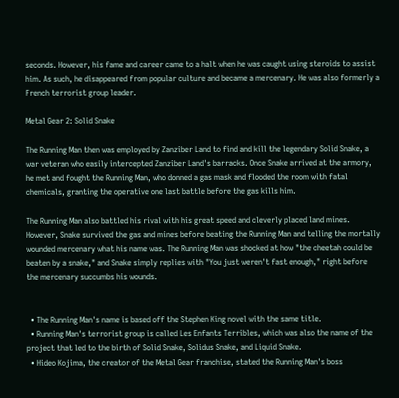seconds. However, his fame and career came to a halt when he was caught using steroids to assist him. As such, he disappeared from popular culture and became a mercenary. He was also formerly a French terrorist group leader.

Metal Gear 2: Solid Snake

The Running Man then was employed by Zanziber Land to find and kill the legendary Solid Snake, a war veteran who easily intercepted Zanziber Land's barracks. Once Snake arrived at the armory, he met and fought the Running Man, who donned a gas mask and flooded the room with fatal chemicals, granting the operative one last battle before the gas kills him.

The Running Man also battled his rival with his great speed and cleverly placed land mines. However, Snake survived the gas and mines before beating the Running Man and telling the mortally wounded mercenary what his name was. The Running Man was shocked at how "the cheetah could be beaten by a snake," and Snake simply replies with "You just weren't fast enough," right before the mercenary succumbs his wounds.


  • The Running Man's name is based off the Stephen King novel with the same title.
  • Running Man's terrorist group is called Les Enfants Terribles, which was also the name of the project that led to the birth of Solid Snake, Solidus Snake, and Liquid Snake.
  • Hideo Kojima, the creator of the Metal Gear franchise, stated the Running Man's boss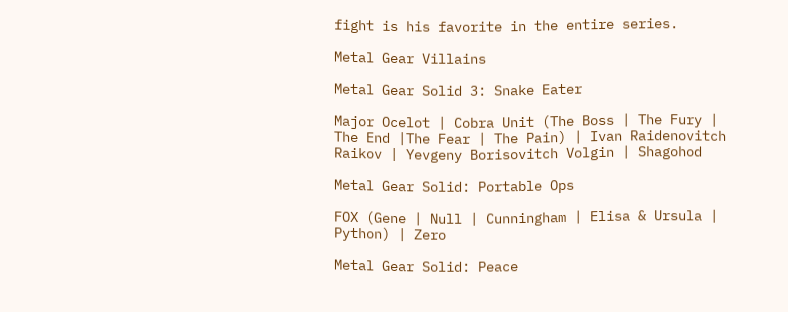fight is his favorite in the entire series.

Metal Gear Villains

Metal Gear Solid 3: Snake Eater

Major Ocelot | Cobra Unit (The Boss | The Fury | The End |The Fear | The Pain) | Ivan Raidenovitch Raikov | Yevgeny Borisovitch Volgin | Shagohod

Metal Gear Solid: Portable Ops

FOX (Gene | Null | Cunningham | Elisa & Ursula | Python) | Zero

Metal Gear Solid: Peace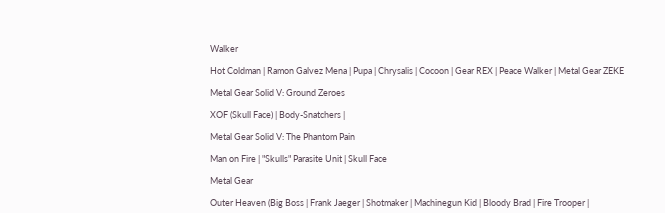Walker

Hot Coldman | Ramon Galvez Mena | Pupa | Chrysalis | Cocoon | Gear REX | Peace Walker | Metal Gear ZEKE

Metal Gear Solid V: Ground Zeroes

XOF (Skull Face) | Body-Snatchers |

Metal Gear Solid V: The Phantom Pain

Man on Fire | "Skulls" Parasite Unit | Skull Face

Metal Gear

Outer Heaven (Big Boss | Frank Jaeger | Shotmaker | Machinegun Kid | Bloody Brad | Fire Trooper |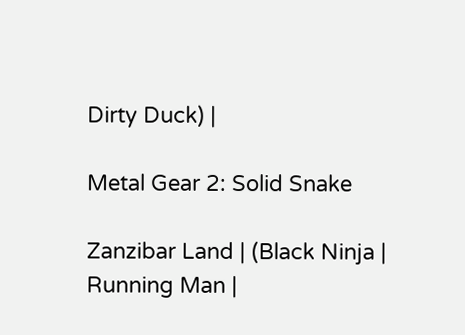Dirty Duck) |

Metal Gear 2: Solid Snake

Zanzibar Land | (Black Ninja | Running Man |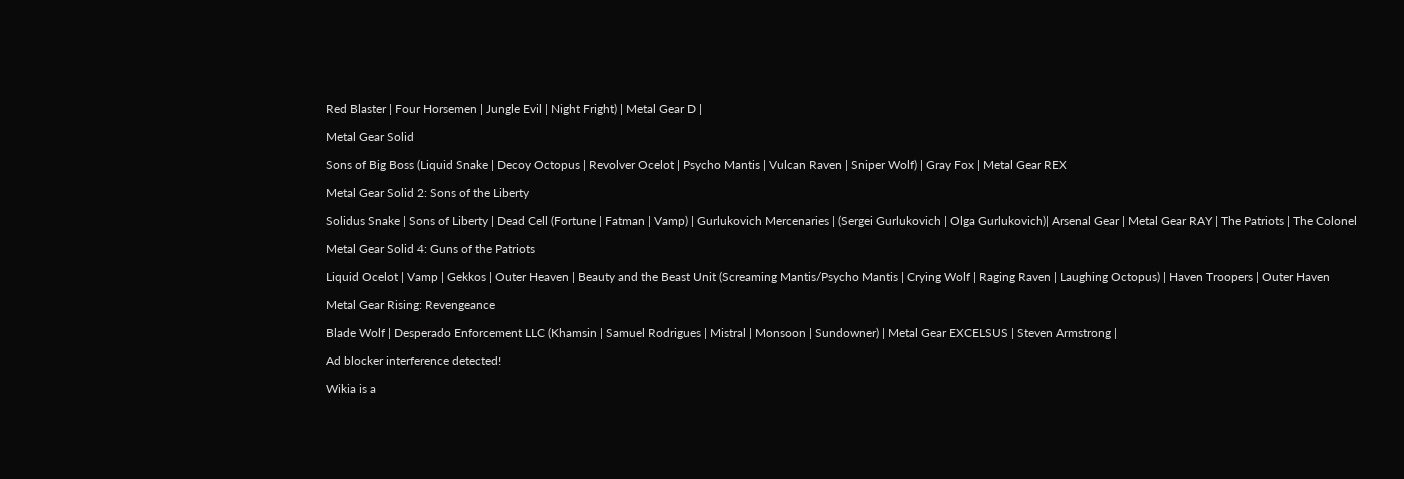Red Blaster | Four Horsemen | Jungle Evil | Night Fright) | Metal Gear D |

Metal Gear Solid

Sons of Big Boss (Liquid Snake | Decoy Octopus | Revolver Ocelot | Psycho Mantis | Vulcan Raven | Sniper Wolf) | Gray Fox | Metal Gear REX

Metal Gear Solid 2: Sons of the Liberty

Solidus Snake | Sons of Liberty | Dead Cell (Fortune | Fatman | Vamp) | Gurlukovich Mercenaries | (Sergei Gurlukovich | Olga Gurlukovich)| Arsenal Gear | Metal Gear RAY | The Patriots | The Colonel

Metal Gear Solid 4: Guns of the Patriots

Liquid Ocelot | Vamp | Gekkos | Outer Heaven | Beauty and the Beast Unit (Screaming Mantis/Psycho Mantis | Crying Wolf | Raging Raven | Laughing Octopus) | Haven Troopers | Outer Haven

Metal Gear Rising: Revengeance

Blade Wolf | Desperado Enforcement LLC (Khamsin | Samuel Rodrigues | Mistral | Monsoon | Sundowner) | Metal Gear EXCELSUS | Steven Armstrong |

Ad blocker interference detected!

Wikia is a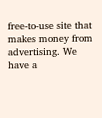free-to-use site that makes money from advertising. We have a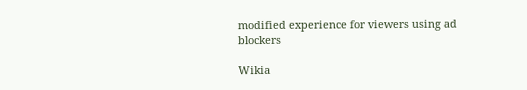modified experience for viewers using ad blockers

Wikia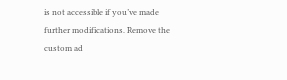is not accessible if you’ve made further modifications. Remove the custom ad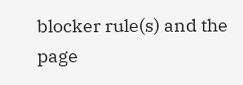blocker rule(s) and the page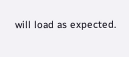will load as expected.